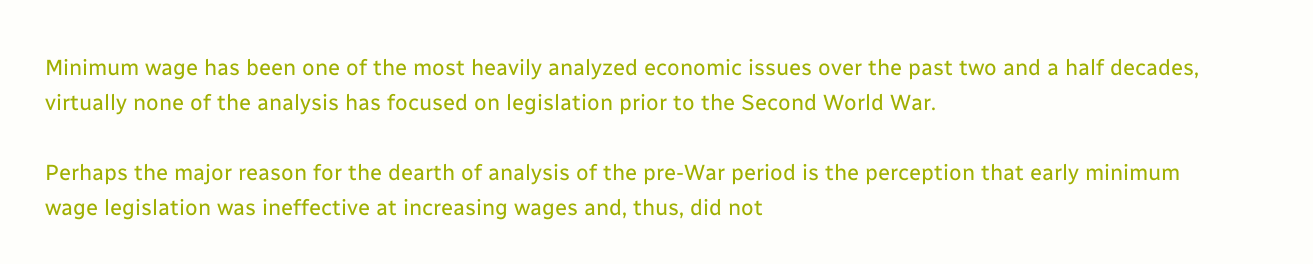Minimum wage has been one of the most heavily analyzed economic issues over the past two and a half decades, virtually none of the analysis has focused on legislation prior to the Second World War.

Perhaps the major reason for the dearth of analysis of the pre-War period is the perception that early minimum wage legislation was ineffective at increasing wages and, thus, did not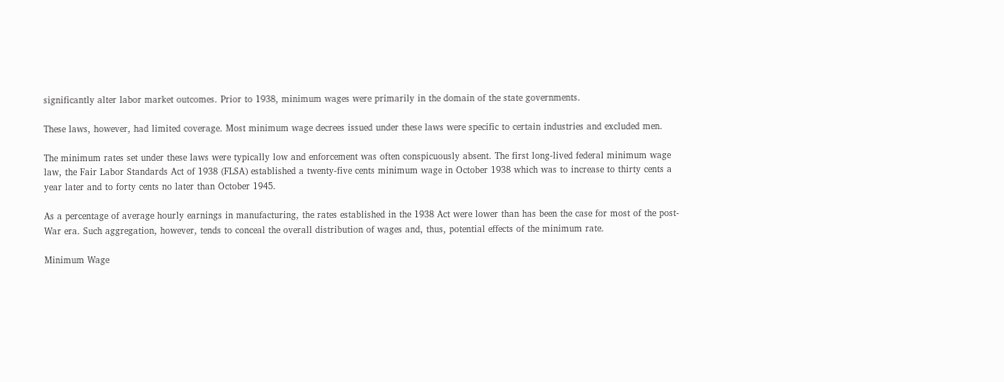significantly alter labor market outcomes. Prior to 1938, minimum wages were primarily in the domain of the state governments.

These laws, however, had limited coverage. Most minimum wage decrees issued under these laws were specific to certain industries and excluded men.

The minimum rates set under these laws were typically low and enforcement was often conspicuously absent. The first long-lived federal minimum wage law, the Fair Labor Standards Act of 1938 (FLSA) established a twenty-five cents minimum wage in October 1938 which was to increase to thirty cents a year later and to forty cents no later than October 1945.

As a percentage of average hourly earnings in manufacturing, the rates established in the 1938 Act were lower than has been the case for most of the post-War era. Such aggregation, however, tends to conceal the overall distribution of wages and, thus, potential effects of the minimum rate.

Minimum Wage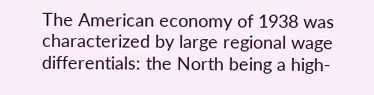The American economy of 1938 was characterized by large regional wage differentials: the North being a high-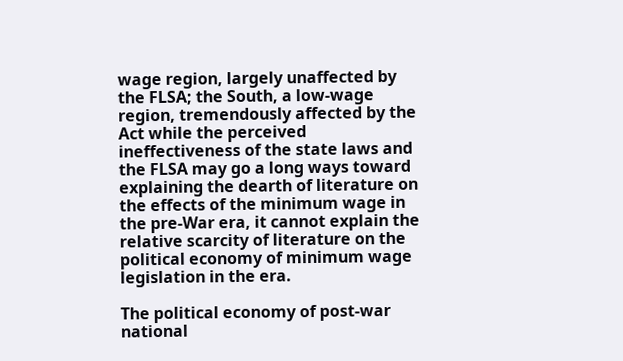wage region, largely unaffected by the FLSA; the South, a low-wage region, tremendously affected by the Act while the perceived ineffectiveness of the state laws and the FLSA may go a long ways toward explaining the dearth of literature on the effects of the minimum wage in the pre-War era, it cannot explain the relative scarcity of literature on the political economy of minimum wage legislation in the era.

The political economy of post-war national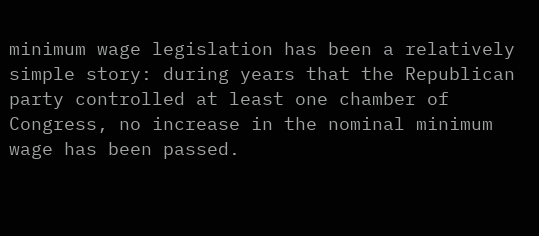minimum wage legislation has been a relatively simple story: during years that the Republican party controlled at least one chamber of Congress, no increase in the nominal minimum wage has been passed.